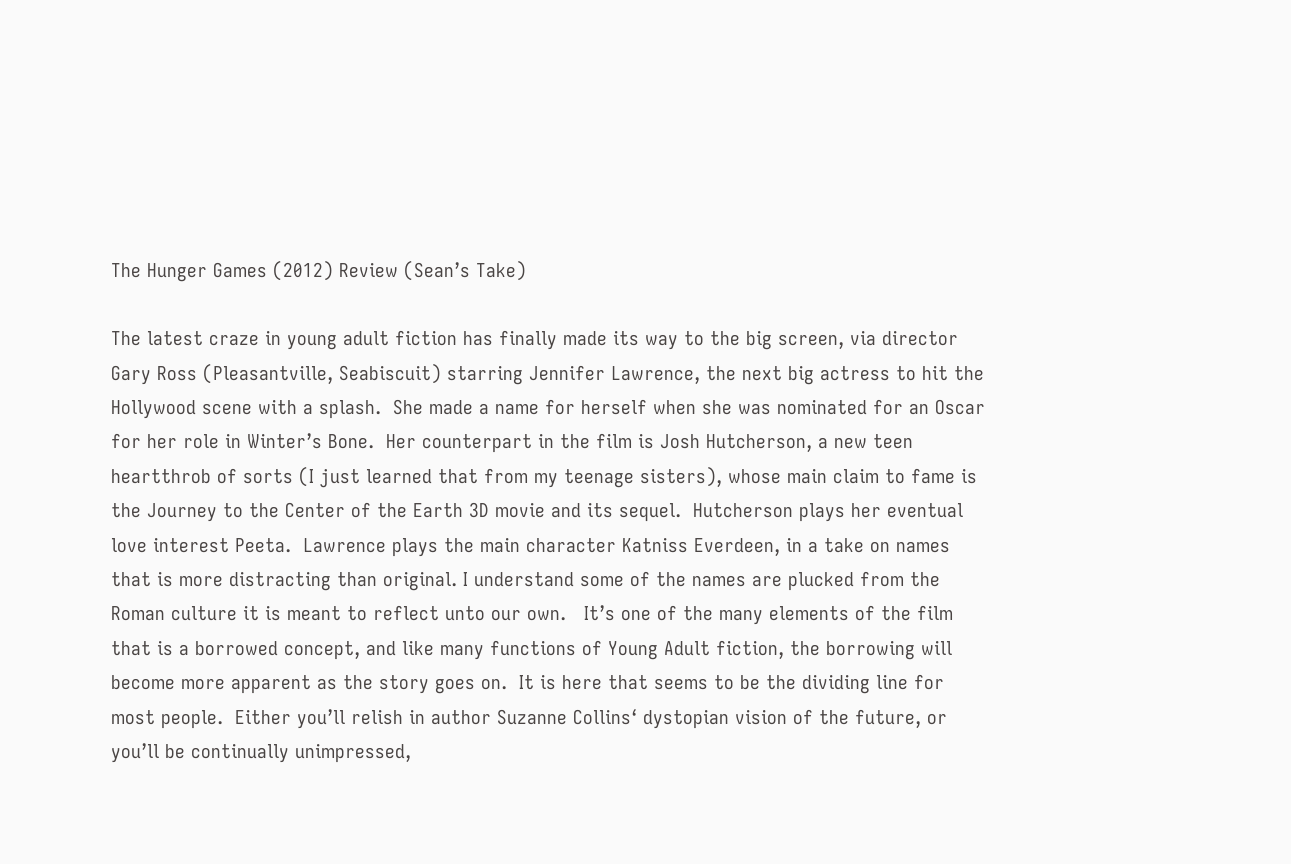The Hunger Games (2012) Review (Sean’s Take)

The latest craze in young adult fiction has finally made its way to the big screen, via director Gary Ross (Pleasantville, Seabiscuit) starring Jennifer Lawrence, the next big actress to hit the Hollywood scene with a splash.  She made a name for herself when she was nominated for an Oscar for her role in Winter’s Bone.  Her counterpart in the film is Josh Hutcherson, a new teen heartthrob of sorts (I just learned that from my teenage sisters), whose main claim to fame is the Journey to the Center of the Earth 3D movie and its sequel.  Hutcherson plays her eventual love interest Peeta.  Lawrence plays the main character Katniss Everdeen, in a take on names that is more distracting than original. I understand some of the names are plucked from the Roman culture it is meant to reflect unto our own.   It’s one of the many elements of the film that is a borrowed concept, and like many functions of Young Adult fiction, the borrowing will become more apparent as the story goes on.  It is here that seems to be the dividing line for most people.  Either you’ll relish in author Suzanne Collins‘ dystopian vision of the future, or you’ll be continually unimpressed,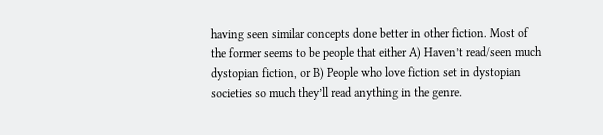having seen similar concepts done better in other fiction. Most of the former seems to be people that either A) Haven’t read/seen much dystopian fiction, or B) People who love fiction set in dystopian societies so much they’ll read anything in the genre.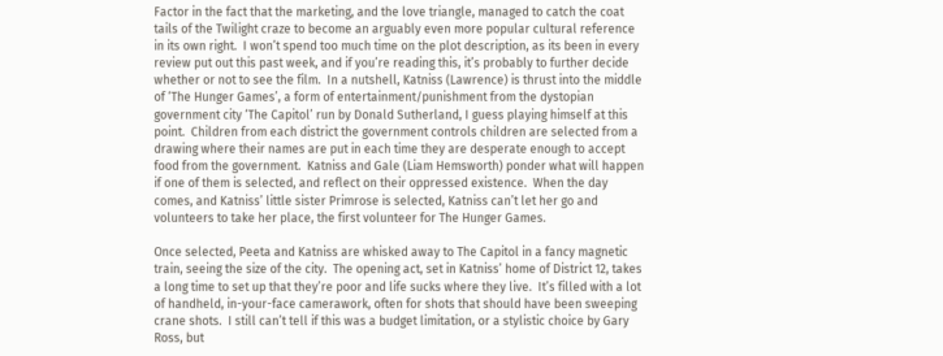Factor in the fact that the marketing, and the love triangle, managed to catch the coat tails of the Twilight craze to become an arguably even more popular cultural reference in its own right.  I won’t spend too much time on the plot description, as its been in every review put out this past week, and if you’re reading this, it’s probably to further decide whether or not to see the film.  In a nutshell, Katniss (Lawrence) is thrust into the middle of ‘The Hunger Games’, a form of entertainment/punishment from the dystopian government city ‘The Capitol’ run by Donald Sutherland, I guess playing himself at this point.  Children from each district the government controls children are selected from a drawing where their names are put in each time they are desperate enough to accept food from the government.  Katniss and Gale (Liam Hemsworth) ponder what will happen if one of them is selected, and reflect on their oppressed existence.  When the day comes, and Katniss’ little sister Primrose is selected, Katniss can’t let her go and volunteers to take her place, the first volunteer for The Hunger Games.

Once selected, Peeta and Katniss are whisked away to The Capitol in a fancy magnetic train, seeing the size of the city.  The opening act, set in Katniss’ home of District 12, takes a long time to set up that they’re poor and life sucks where they live.  It’s filled with a lot of handheld, in-your-face camerawork, often for shots that should have been sweeping crane shots.  I still can’t tell if this was a budget limitation, or a stylistic choice by Gary Ross, but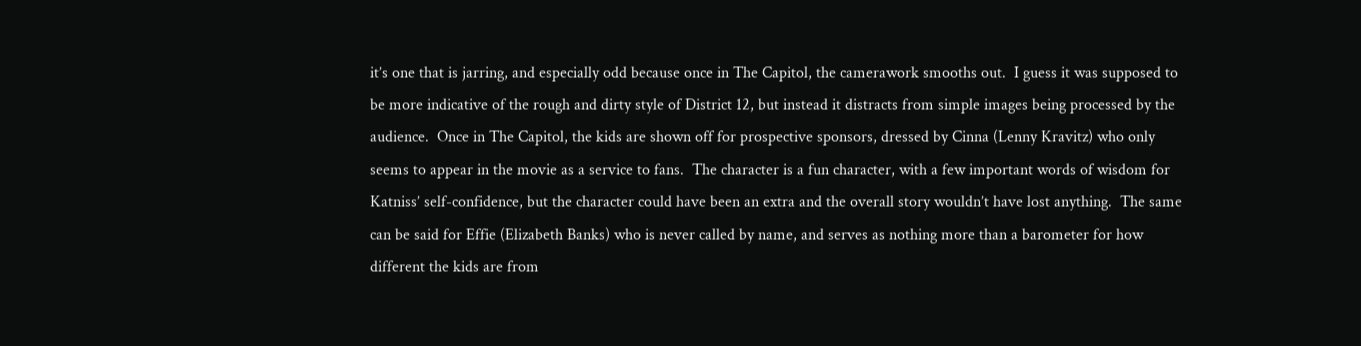it’s one that is jarring, and especially odd because once in The Capitol, the camerawork smooths out.  I guess it was supposed to be more indicative of the rough and dirty style of District 12, but instead it distracts from simple images being processed by the audience.  Once in The Capitol, the kids are shown off for prospective sponsors, dressed by Cinna (Lenny Kravitz) who only seems to appear in the movie as a service to fans.  The character is a fun character, with a few important words of wisdom for Katniss’ self-confidence, but the character could have been an extra and the overall story wouldn’t have lost anything.  The same can be said for Effie (Elizabeth Banks) who is never called by name, and serves as nothing more than a barometer for how different the kids are from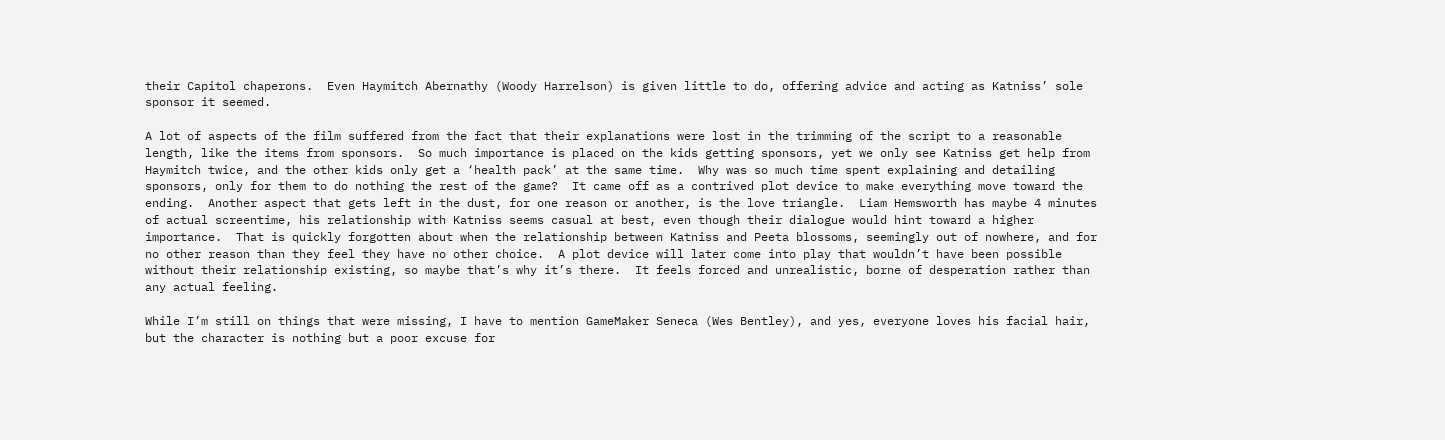their Capitol chaperons.  Even Haymitch Abernathy (Woody Harrelson) is given little to do, offering advice and acting as Katniss’ sole sponsor it seemed.

A lot of aspects of the film suffered from the fact that their explanations were lost in the trimming of the script to a reasonable length, like the items from sponsors.  So much importance is placed on the kids getting sponsors, yet we only see Katniss get help from Haymitch twice, and the other kids only get a ‘health pack’ at the same time.  Why was so much time spent explaining and detailing sponsors, only for them to do nothing the rest of the game?  It came off as a contrived plot device to make everything move toward the ending.  Another aspect that gets left in the dust, for one reason or another, is the love triangle.  Liam Hemsworth has maybe 4 minutes of actual screentime, his relationship with Katniss seems casual at best, even though their dialogue would hint toward a higher importance.  That is quickly forgotten about when the relationship between Katniss and Peeta blossoms, seemingly out of nowhere, and for no other reason than they feel they have no other choice.  A plot device will later come into play that wouldn’t have been possible without their relationship existing, so maybe that’s why it’s there.  It feels forced and unrealistic, borne of desperation rather than any actual feeling.

While I’m still on things that were missing, I have to mention GameMaker Seneca (Wes Bentley), and yes, everyone loves his facial hair, but the character is nothing but a poor excuse for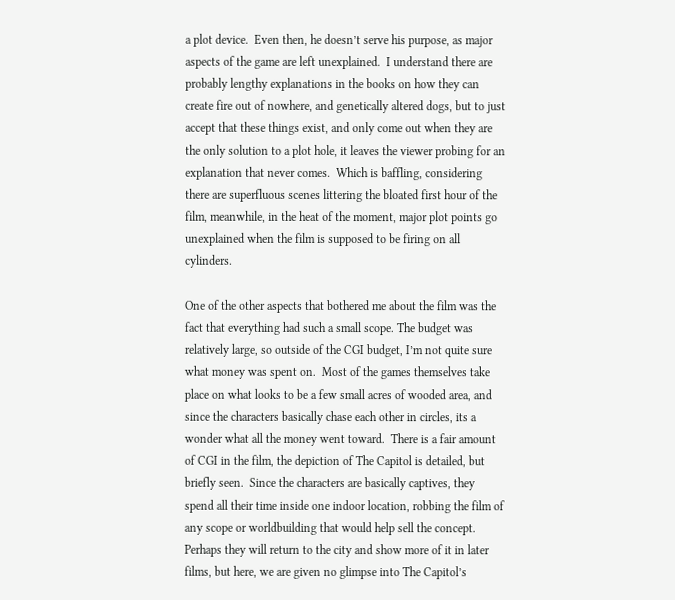a plot device.  Even then, he doesn’t serve his purpose, as major aspects of the game are left unexplained.  I understand there are probably lengthy explanations in the books on how they can create fire out of nowhere, and genetically altered dogs, but to just accept that these things exist, and only come out when they are the only solution to a plot hole, it leaves the viewer probing for an explanation that never comes.  Which is baffling, considering there are superfluous scenes littering the bloated first hour of the film, meanwhile, in the heat of the moment, major plot points go unexplained when the film is supposed to be firing on all cylinders.

One of the other aspects that bothered me about the film was the fact that everything had such a small scope. The budget was relatively large, so outside of the CGI budget, I’m not quite sure what money was spent on.  Most of the games themselves take place on what looks to be a few small acres of wooded area, and since the characters basically chase each other in circles, its a wonder what all the money went toward.  There is a fair amount of CGI in the film, the depiction of The Capitol is detailed, but briefly seen.  Since the characters are basically captives, they spend all their time inside one indoor location, robbing the film of any scope or worldbuilding that would help sell the concept.  Perhaps they will return to the city and show more of it in later films, but here, we are given no glimpse into The Capitol’s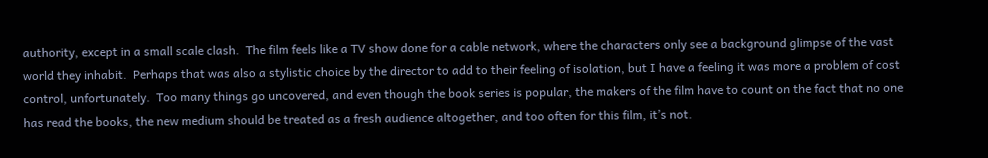authority, except in a small scale clash.  The film feels like a TV show done for a cable network, where the characters only see a background glimpse of the vast world they inhabit.  Perhaps that was also a stylistic choice by the director to add to their feeling of isolation, but I have a feeling it was more a problem of cost control, unfortunately.  Too many things go uncovered, and even though the book series is popular, the makers of the film have to count on the fact that no one has read the books, the new medium should be treated as a fresh audience altogether, and too often for this film, it’s not.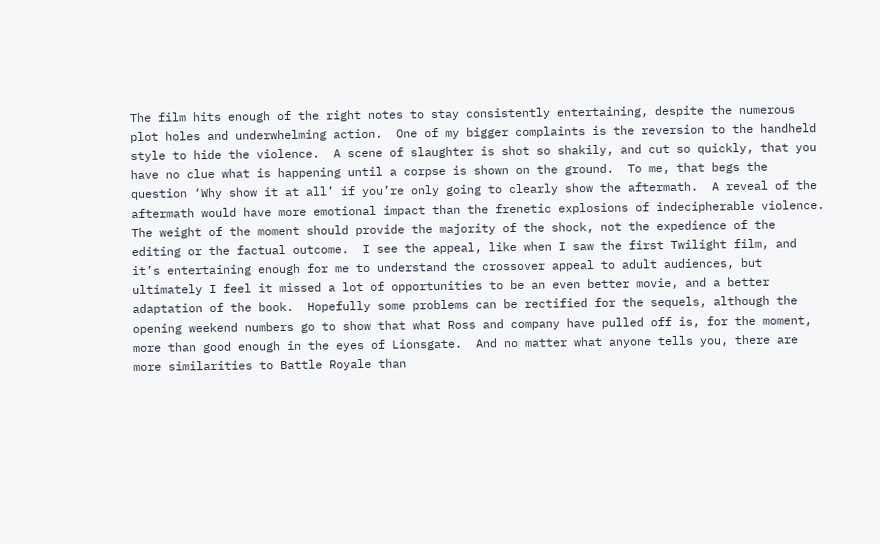The film hits enough of the right notes to stay consistently entertaining, despite the numerous plot holes and underwhelming action.  One of my bigger complaints is the reversion to the handheld style to hide the violence.  A scene of slaughter is shot so shakily, and cut so quickly, that you have no clue what is happening until a corpse is shown on the ground.  To me, that begs the question ‘Why show it at all’ if you’re only going to clearly show the aftermath.  A reveal of the aftermath would have more emotional impact than the frenetic explosions of indecipherable violence.  The weight of the moment should provide the majority of the shock, not the expedience of the editing or the factual outcome.  I see the appeal, like when I saw the first Twilight film, and it’s entertaining enough for me to understand the crossover appeal to adult audiences, but ultimately I feel it missed a lot of opportunities to be an even better movie, and a better adaptation of the book.  Hopefully some problems can be rectified for the sequels, although the opening weekend numbers go to show that what Ross and company have pulled off is, for the moment, more than good enough in the eyes of Lionsgate.  And no matter what anyone tells you, there are more similarities to Battle Royale than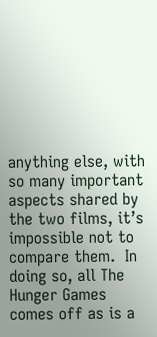anything else, with so many important aspects shared by the two films, it’s impossible not to compare them.  In doing so, all The Hunger Games comes off as is a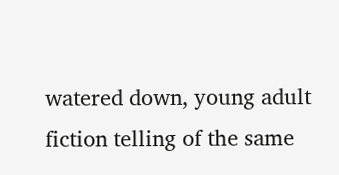watered down, young adult fiction telling of the same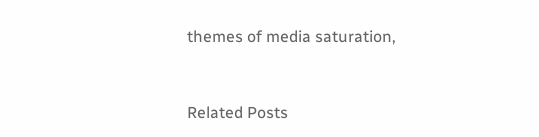themes of media saturation,


Related Posts